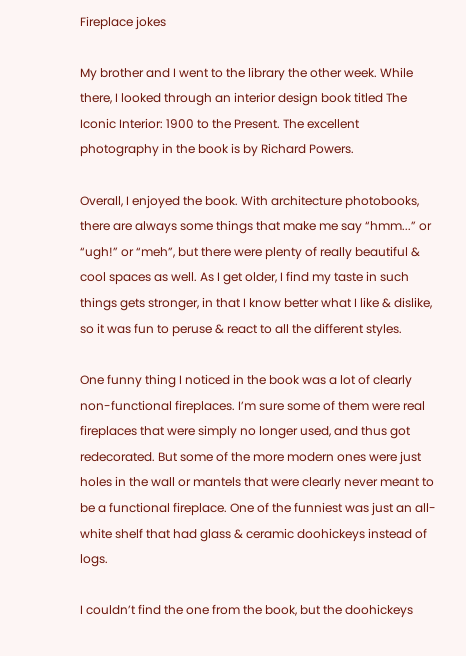Fireplace jokes

My brother and I went to the library the other week. While there, I looked through an interior design book titled The Iconic Interior: 1900 to the Present. The excellent photography in the book is by Richard Powers.

Overall, I enjoyed the book. With architecture photobooks, there are always some things that make me say “hmm...” or “ugh!” or “meh”, but there were plenty of really beautiful & cool spaces as well. As I get older, I find my taste in such things gets stronger, in that I know better what I like & dislike, so it was fun to peruse & react to all the different styles.

One funny thing I noticed in the book was a lot of clearly non-functional fireplaces. I’m sure some of them were real fireplaces that were simply no longer used, and thus got redecorated. But some of the more modern ones were just holes in the wall or mantels that were clearly never meant to be a functional fireplace. One of the funniest was just an all-white shelf that had glass & ceramic doohickeys instead of logs.

I couldn’t find the one from the book, but the doohickeys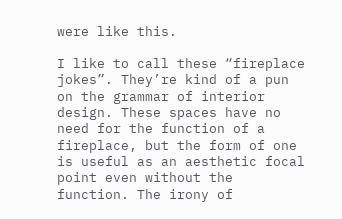were like this.

I like to call these “fireplace jokes”. They’re kind of a pun on the grammar of interior design. These spaces have no need for the function of a fireplace, but the form of one is useful as an aesthetic focal point even without the function. The irony of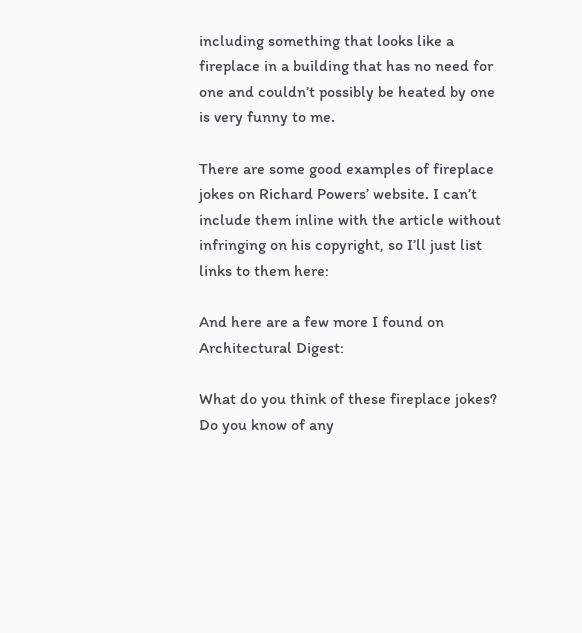including something that looks like a fireplace in a building that has no need for one and couldn’t possibly be heated by one is very funny to me.

There are some good examples of fireplace jokes on Richard Powers’ website. I can’t include them inline with the article without infringing on his copyright, so I’ll just list links to them here:

And here are a few more I found on Architectural Digest:

What do you think of these fireplace jokes? Do you know of any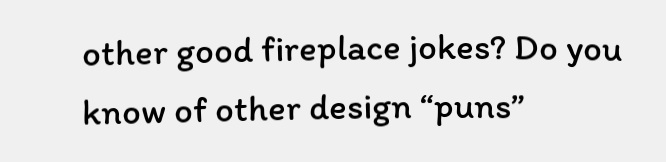other good fireplace jokes? Do you know of other design “puns”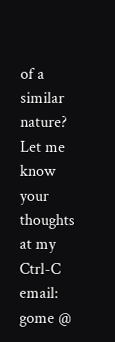of a similar nature? Let me know your thoughts at my Ctrl-C email: gome @